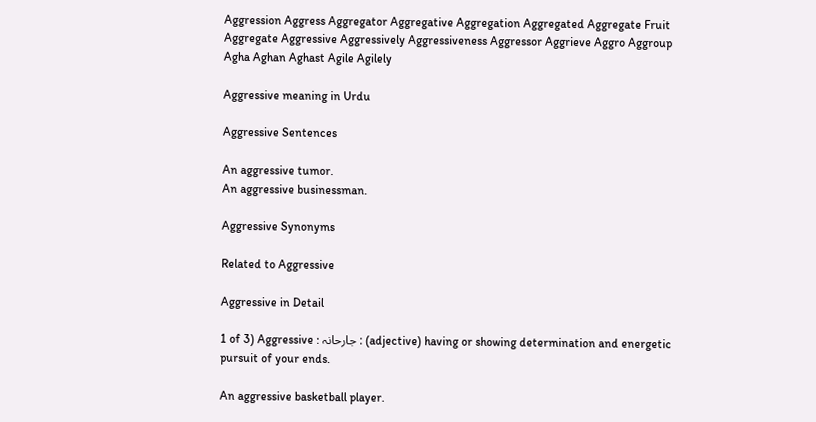Aggression Aggress Aggregator Aggregative Aggregation Aggregated Aggregate Fruit Aggregate Aggressive Aggressively Aggressiveness Aggressor Aggrieve Aggro Aggroup Agha Aghan Aghast Agile Agilely

Aggressive meaning in Urdu

Aggressive Sentences

An aggressive tumor.
An aggressive businessman.

Aggressive Synonyms

Related to Aggressive

Aggressive in Detail

1 of 3) Aggressive : جارحانہ : (adjective) having or showing determination and energetic pursuit of your ends.

An aggressive basketball player.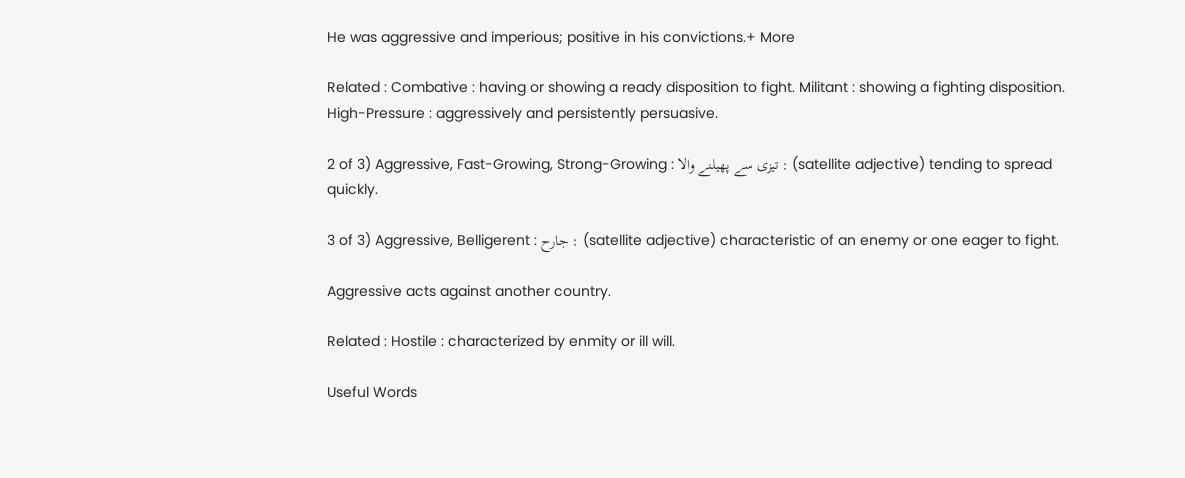He was aggressive and imperious; positive in his convictions.+ More

Related : Combative : having or showing a ready disposition to fight. Militant : showing a fighting disposition. High-Pressure : aggressively and persistently persuasive.

2 of 3) Aggressive, Fast-Growing, Strong-Growing : تیزی سے پھیلنے والا : (satellite adjective) tending to spread quickly.

3 of 3) Aggressive, Belligerent : جارح : (satellite adjective) characteristic of an enemy or one eager to fight.

Aggressive acts against another country.

Related : Hostile : characterized by enmity or ill will.

Useful Words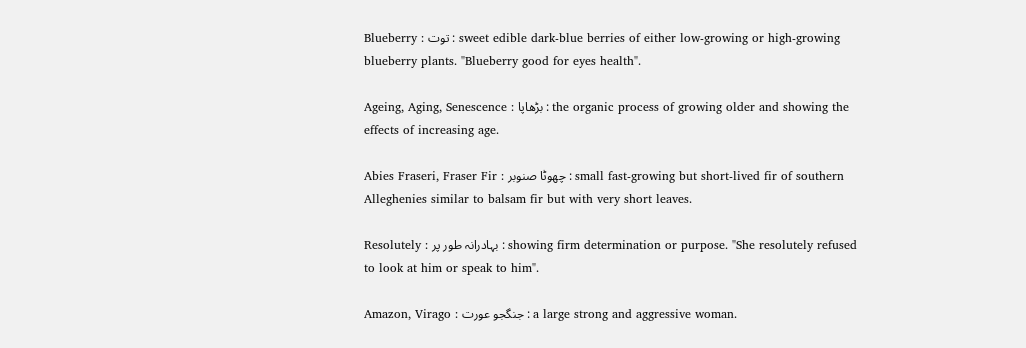Blueberry : توت : sweet edible dark-blue berries of either low-growing or high-growing blueberry plants. "Blueberry good for eyes health".

Ageing, Aging, Senescence : بڑھاپا : the organic process of growing older and showing the effects of increasing age.

Abies Fraseri, Fraser Fir : چھوٹا صنوبر : small fast-growing but short-lived fir of southern Alleghenies similar to balsam fir but with very short leaves.

Resolutely : بہادرانہ طور پر : showing firm determination or purpose. "She resolutely refused to look at him or speak to him".

Amazon, Virago : جنگجو عورت : a large strong and aggressive woman.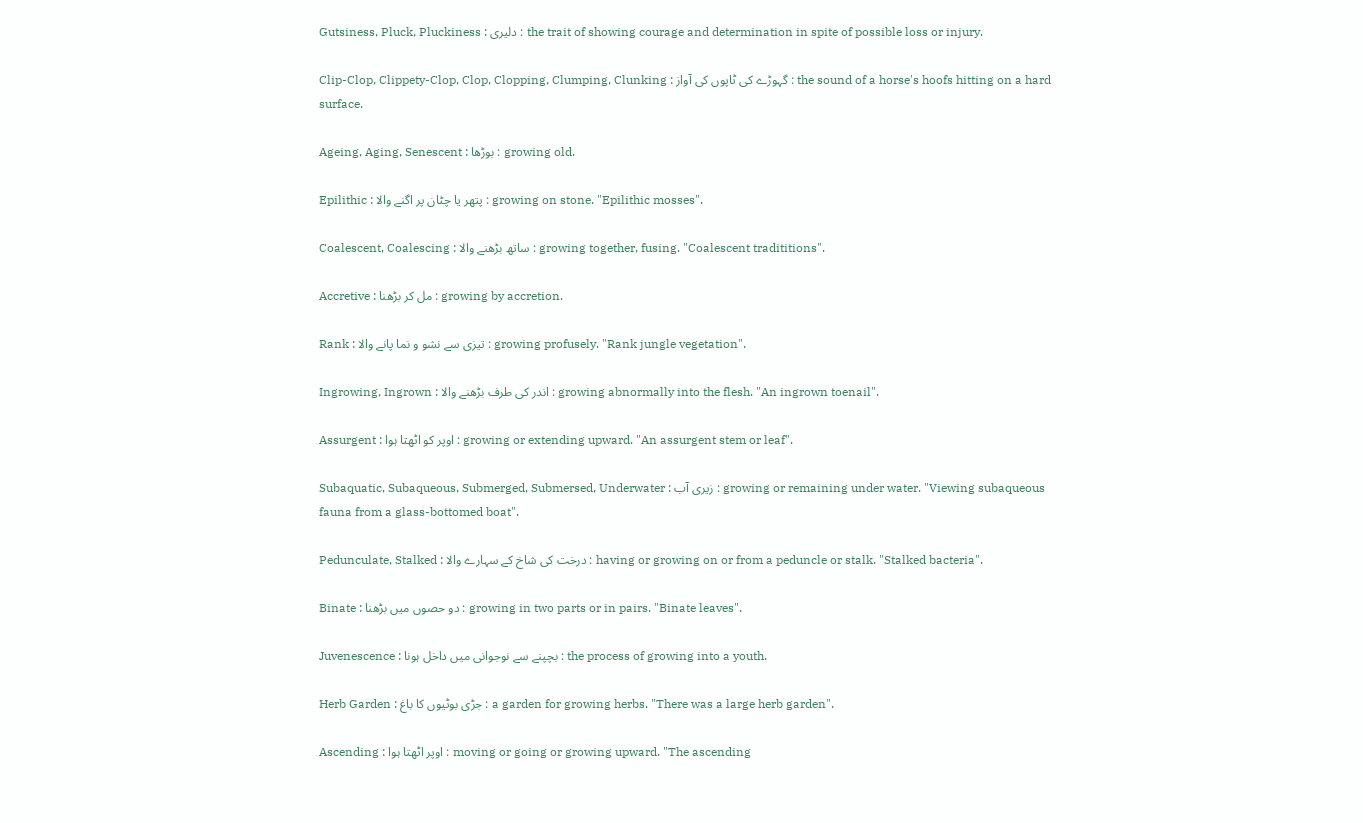Gutsiness, Pluck, Pluckiness : دلیری : the trait of showing courage and determination in spite of possible loss or injury.

Clip-Clop, Clippety-Clop, Clop, Clopping, Clumping, Clunking : گہوڑے کی ٹاپوں کی آواز : the sound of a horse's hoofs hitting on a hard surface.

Ageing, Aging, Senescent : بوڑھا : growing old.

Epilithic : پتھر یا چٹان پر اگنے والا : growing on stone. "Epilithic mosses".

Coalescent, Coalescing : ساتھ بڑھنے والا : growing together, fusing. "Coalescent tradititions".

Accretive : مل کر بڑھنا : growing by accretion.

Rank : تیزی سے نشو و نما پانے والا : growing profusely. "Rank jungle vegetation".

Ingrowing, Ingrown : اندر کی طرف بڑھنے والا : growing abnormally into the flesh. "An ingrown toenail".

Assurgent : اوپر کو اٹھتا ہوا : growing or extending upward. "An assurgent stem or leaf".

Subaquatic, Subaqueous, Submerged, Submersed, Underwater : زیری آب : growing or remaining under water. "Viewing subaqueous fauna from a glass-bottomed boat".

Pedunculate, Stalked : درخت کی شاخ کے سہارے والا : having or growing on or from a peduncle or stalk. "Stalked bacteria".

Binate : دو حصوں میں بڑھنا : growing in two parts or in pairs. "Binate leaves".

Juvenescence : بچپنے سے نوجوانی میں داخل ہونا : the process of growing into a youth.

Herb Garden : جڑی بوٹیوں کا باغ : a garden for growing herbs. "There was a large herb garden".

Ascending : اوپر اٹھتا ہوا : moving or going or growing upward. "The ascending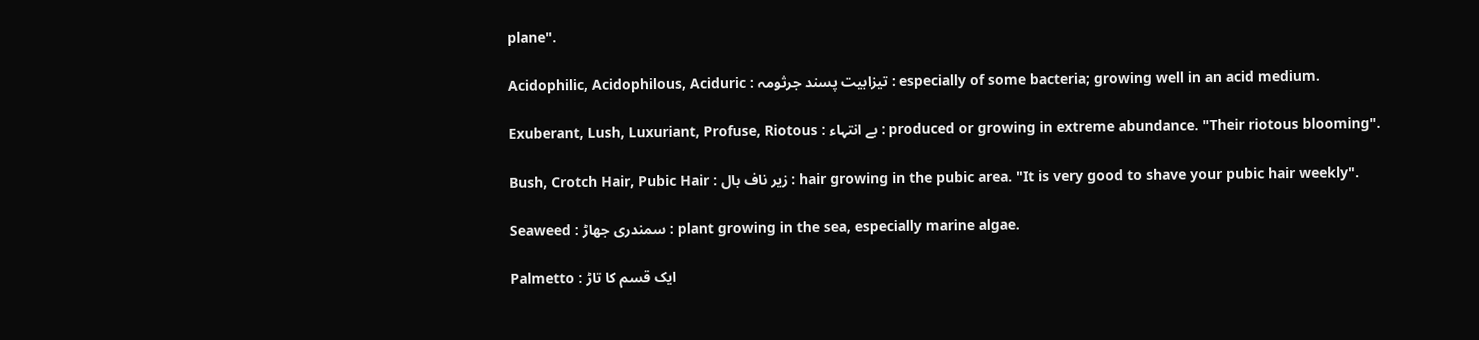plane".

Acidophilic, Acidophilous, Aciduric : تیزابیت پسند جرثومہ : especially of some bacteria; growing well in an acid medium.

Exuberant, Lush, Luxuriant, Profuse, Riotous : بے انتہاء : produced or growing in extreme abundance. "Their riotous blooming".

Bush, Crotch Hair, Pubic Hair : زیر ناف بال : hair growing in the pubic area. "It is very good to shave your pubic hair weekly".

Seaweed : سمندری جھاڑ : plant growing in the sea, especially marine algae.

Palmetto : ایک قسم کا تاڑ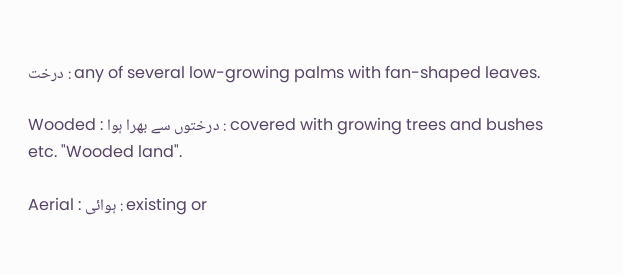درخت : any of several low-growing palms with fan-shaped leaves.

Wooded : درختوں سے بھرا ہوا : covered with growing trees and bushes etc. "Wooded land".

Aerial : ہوائی : existing or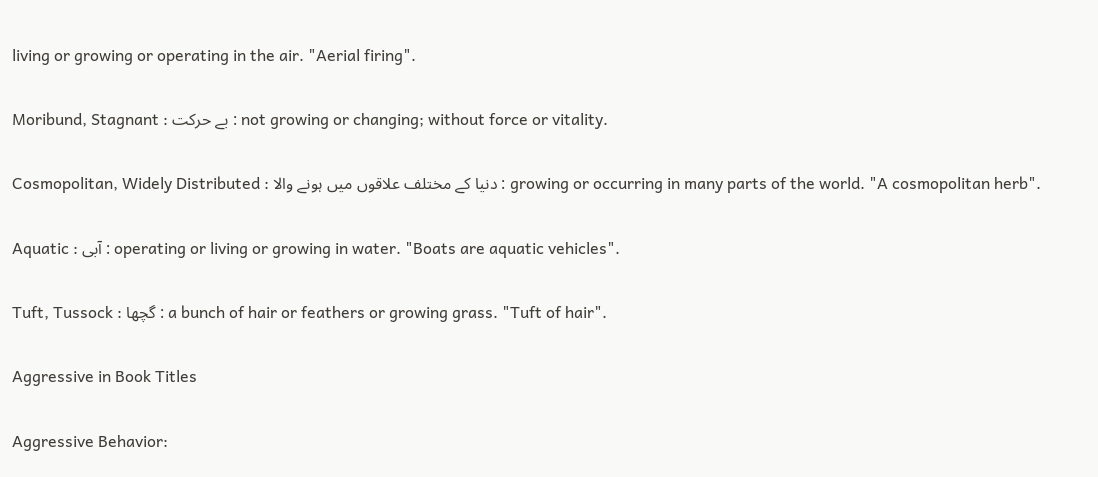living or growing or operating in the air. "Aerial firing".

Moribund, Stagnant : بے حرکت : not growing or changing; without force or vitality.

Cosmopolitan, Widely Distributed : دنیا کے مختلف علاقوں میں ہونے والا : growing or occurring in many parts of the world. "A cosmopolitan herb".

Aquatic : آبی : operating or living or growing in water. "Boats are aquatic vehicles".

Tuft, Tussock : گچھا : a bunch of hair or feathers or growing grass. "Tuft of hair".

Aggressive in Book Titles

Aggressive Behavior: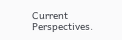Current Perspectives.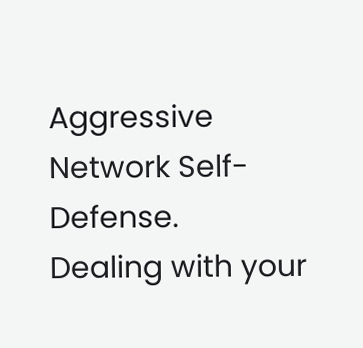Aggressive Network Self-Defense.
Dealing with your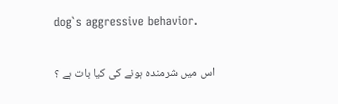dog`s aggressive behavior.

اس میں شرمندہ ہونے کی کیا بات ہے ؟